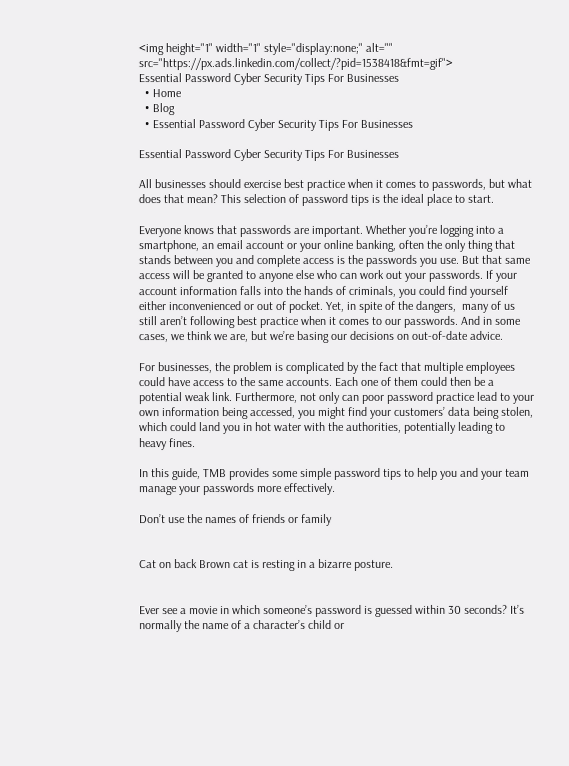<img height="1" width="1" style="display:none;" alt="" src="https://px.ads.linkedin.com/collect/?pid=1538418&fmt=gif">
Essential Password Cyber Security Tips For Businesses
  • Home
  • Blog
  • Essential Password Cyber Security Tips For Businesses

Essential Password Cyber Security Tips For Businesses

All businesses should exercise best practice when it comes to passwords, but what does that mean? This selection of password tips is the ideal place to start.

Everyone knows that passwords are important. Whether you’re logging into a smartphone, an email account or your online banking, often the only thing that stands between you and complete access is the passwords you use. But that same access will be granted to anyone else who can work out your passwords. If your account information falls into the hands of criminals, you could find yourself either inconvenienced or out of pocket. Yet, in spite of the dangers,  many of us still aren’t following best practice when it comes to our passwords. And in some cases, we think we are, but we’re basing our decisions on out-of-date advice.

For businesses, the problem is complicated by the fact that multiple employees could have access to the same accounts. Each one of them could then be a potential weak link. Furthermore, not only can poor password practice lead to your own information being accessed, you might find your customers’ data being stolen, which could land you in hot water with the authorities, potentially leading to heavy fines.

In this guide, TMB provides some simple password tips to help you and your team manage your passwords more effectively.

Don’t use the names of friends or family


Cat on back Brown cat is resting in a bizarre posture.


Ever see a movie in which someone’s password is guessed within 30 seconds? It’s normally the name of a character’s child or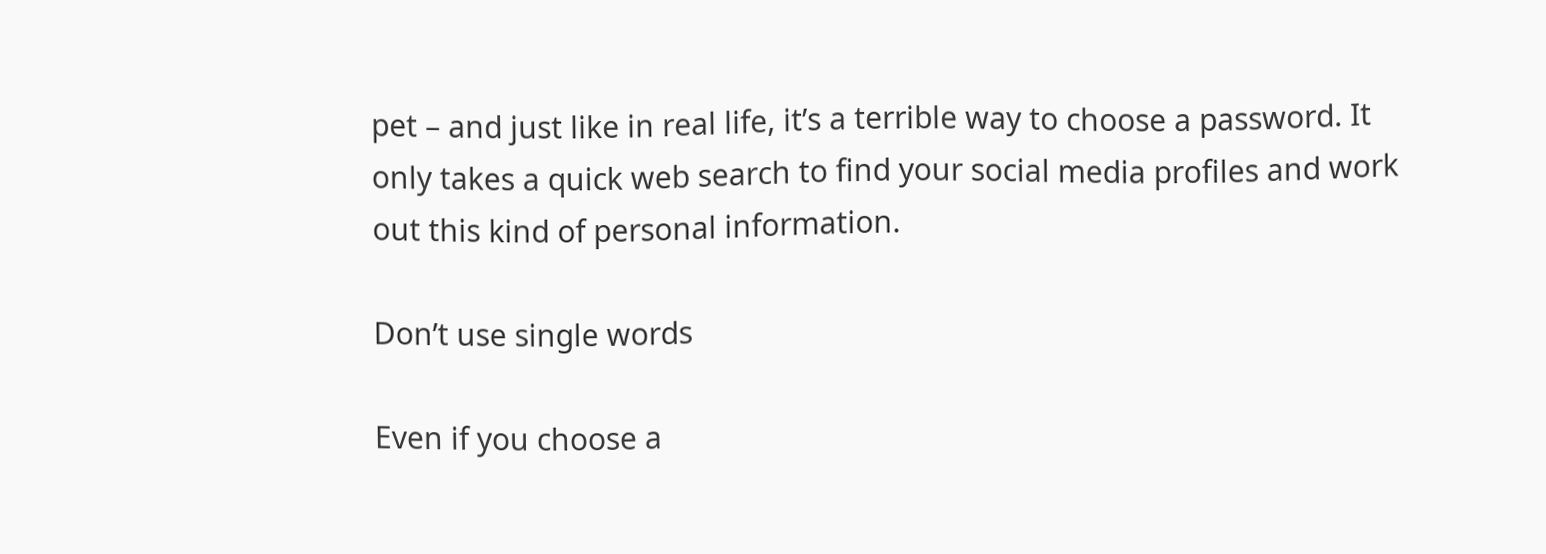pet – and just like in real life, it’s a terrible way to choose a password. It only takes a quick web search to find your social media profiles and work out this kind of personal information.

Don’t use single words

Even if you choose a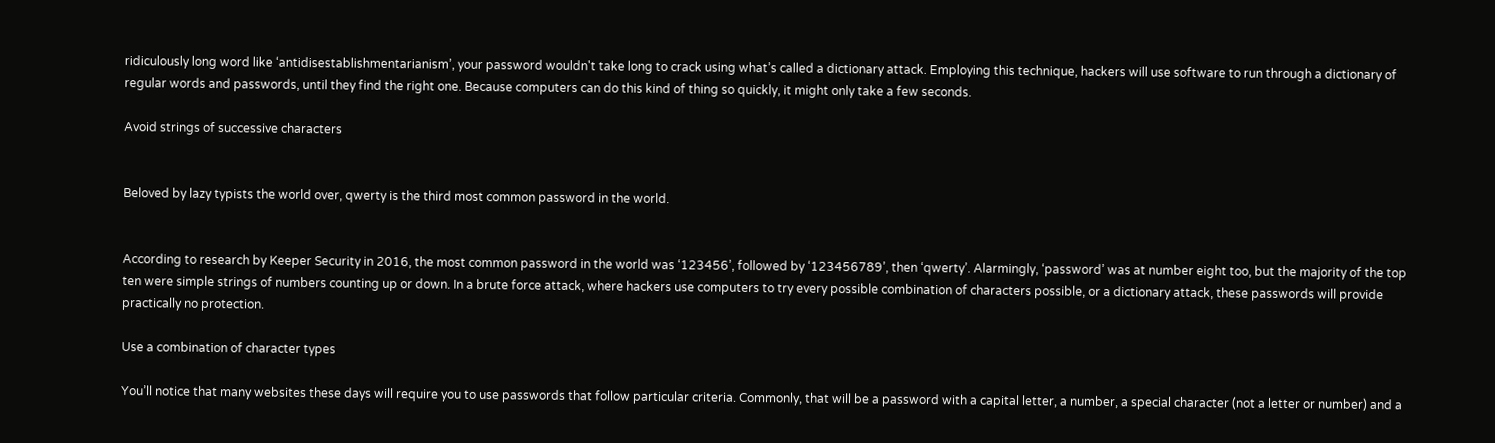ridiculously long word like ‘antidisestablishmentarianism’, your password wouldn't take long to crack using what’s called a dictionary attack. Employing this technique, hackers will use software to run through a dictionary of regular words and passwords, until they find the right one. Because computers can do this kind of thing so quickly, it might only take a few seconds.

Avoid strings of successive characters


Beloved by lazy typists the world over, qwerty is the third most common password in the world.


According to research by Keeper Security in 2016, the most common password in the world was ‘123456’, followed by ‘123456789’, then ‘qwerty’. Alarmingly, ‘password’ was at number eight too, but the majority of the top ten were simple strings of numbers counting up or down. In a brute force attack, where hackers use computers to try every possible combination of characters possible, or a dictionary attack, these passwords will provide practically no protection.

Use a combination of character types

You’ll notice that many websites these days will require you to use passwords that follow particular criteria. Commonly, that will be a password with a capital letter, a number, a special character (not a letter or number) and a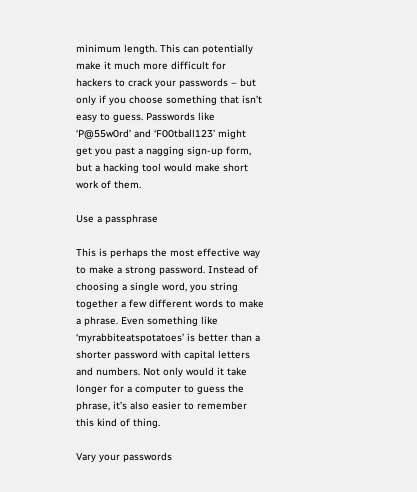minimum length. This can potentially make it much more difficult for hackers to crack your passwords – but only if you choose something that isn’t easy to guess. Passwords like ‘P@55w0rd’ and ‘F00tball123’ might get you past a nagging sign-up form, but a hacking tool would make short work of them.

Use a passphrase

This is perhaps the most effective way to make a strong password. Instead of choosing a single word, you string together a few different words to make a phrase. Even something like ‘myrabbiteatspotatoes’ is better than a shorter password with capital letters and numbers. Not only would it take longer for a computer to guess the phrase, it’s also easier to remember this kind of thing.

Vary your passwords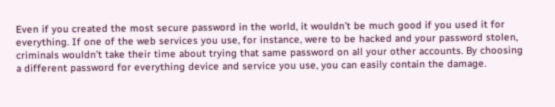Even if you created the most secure password in the world, it wouldn’t be much good if you used it for everything. If one of the web services you use, for instance, were to be hacked and your password stolen, criminals wouldn’t take their time about trying that same password on all your other accounts. By choosing a different password for everything device and service you use, you can easily contain the damage.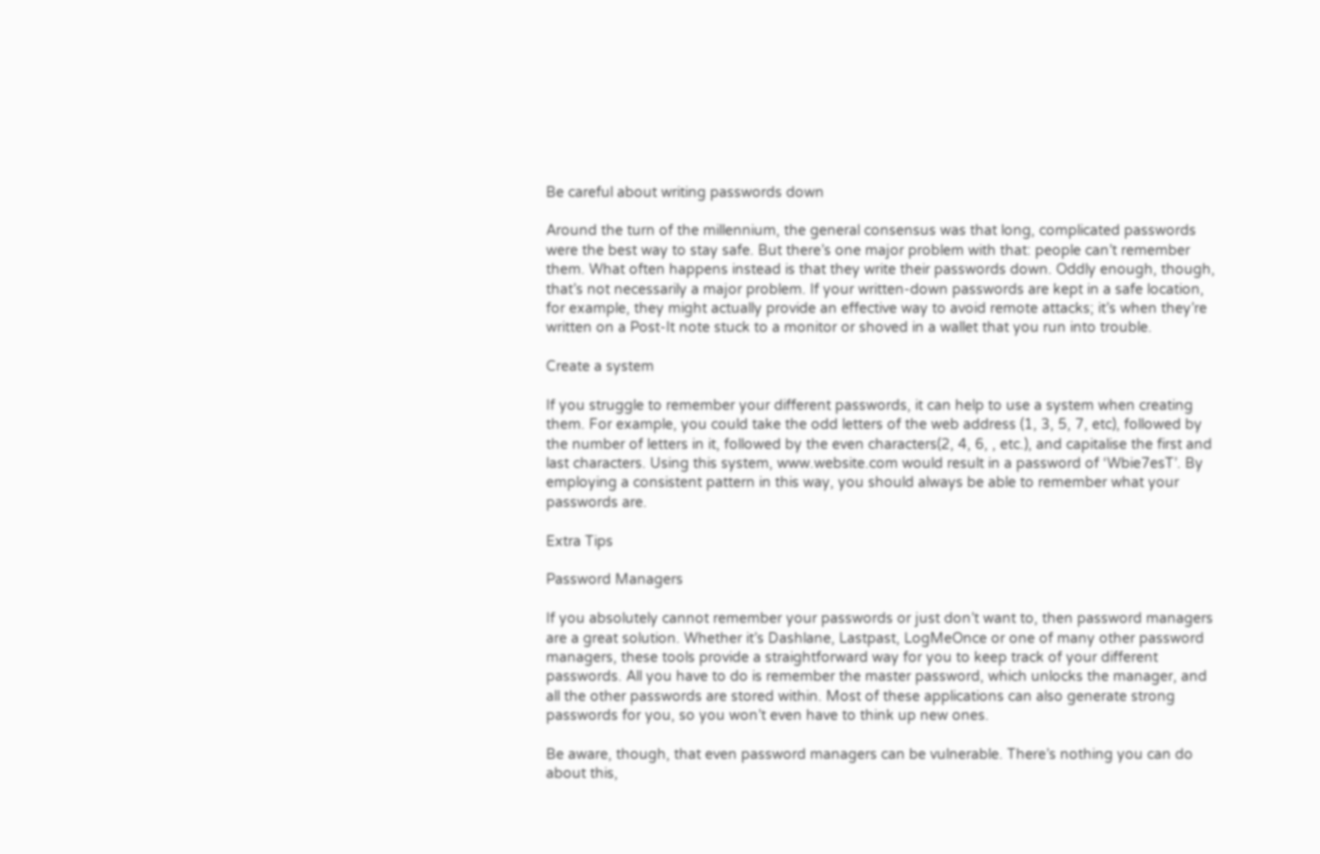Be careful about writing passwords down

Around the turn of the millennium, the general consensus was that long, complicated passwords were the best way to stay safe. But there’s one major problem with that: people can’t remember them. What often happens instead is that they write their passwords down. Oddly enough, though, that’s not necessarily a major problem. If your written-down passwords are kept in a safe location, for example, they might actually provide an effective way to avoid remote attacks; it’s when they’re written on a Post-It note stuck to a monitor or shoved in a wallet that you run into trouble.

Create a system

If you struggle to remember your different passwords, it can help to use a system when creating them. For example, you could take the odd letters of the web address (1, 3, 5, 7, etc), followed by the number of letters in it, followed by the even characters(2, 4, 6, , etc.), and capitalise the first and last characters. Using this system, www.website.com would result in a password of ‘Wbie7esT’. By employing a consistent pattern in this way, you should always be able to remember what your passwords are.

Extra Tips

Password Managers

If you absolutely cannot remember your passwords or just don’t want to, then password managers are a great solution. Whether it’s Dashlane, Lastpast, LogMeOnce or one of many other password managers, these tools provide a straightforward way for you to keep track of your different passwords. All you have to do is remember the master password, which unlocks the manager, and all the other passwords are stored within. Most of these applications can also generate strong passwords for you, so you won’t even have to think up new ones.

Be aware, though, that even password managers can be vulnerable. There’s nothing you can do about this,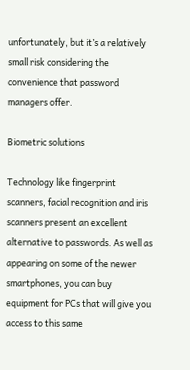unfortunately, but it’s a relatively small risk considering the convenience that password managers offer.

Biometric solutions

Technology like fingerprint scanners, facial recognition and iris scanners present an excellent alternative to passwords. As well as appearing on some of the newer smartphones, you can buy equipment for PCs that will give you access to this same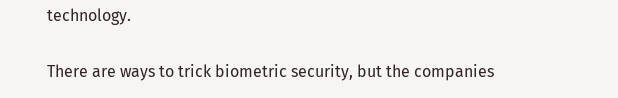technology.

There are ways to trick biometric security, but the companies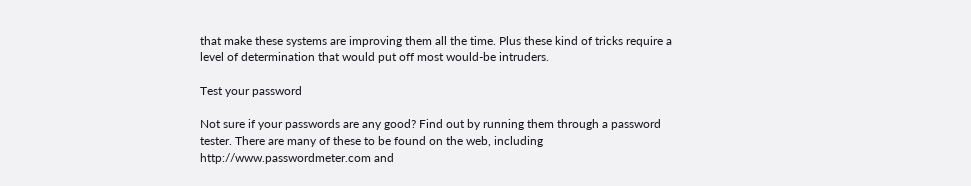that make these systems are improving them all the time. Plus these kind of tricks require a level of determination that would put off most would-be intruders.

Test your password

Not sure if your passwords are any good? Find out by running them through a password tester. There are many of these to be found on the web, including http://www.passwordmeter.com and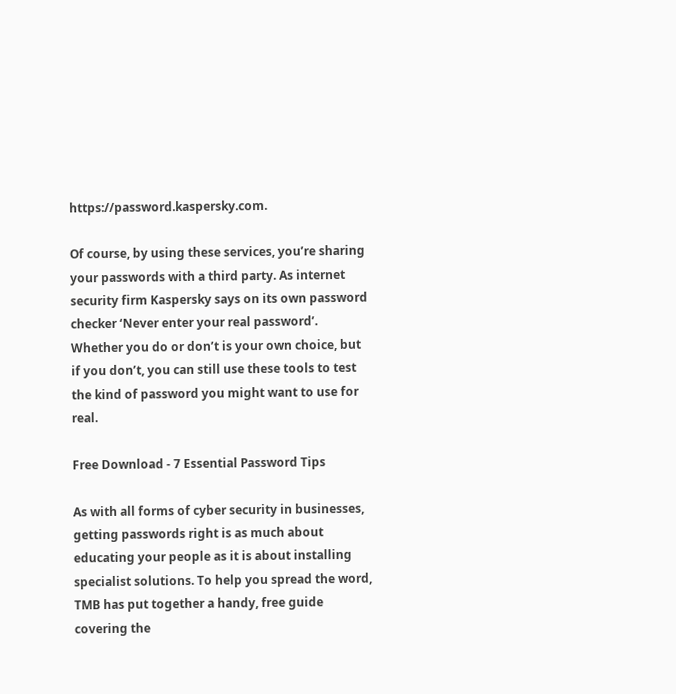https://password.kaspersky.com.

Of course, by using these services, you’re sharing your passwords with a third party. As internet security firm Kaspersky says on its own password checker ‘Never enter your real password’. Whether you do or don’t is your own choice, but if you don’t, you can still use these tools to test the kind of password you might want to use for real.

Free Download - 7 Essential Password Tips

As with all forms of cyber security in businesses, getting passwords right is as much about educating your people as it is about installing specialist solutions. To help you spread the word, TMB has put together a handy, free guide covering the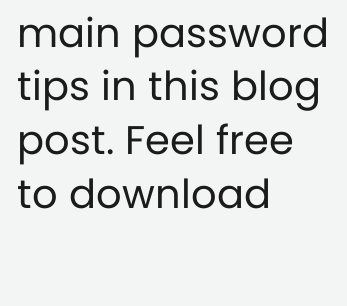main password tips in this blog post. Feel free to download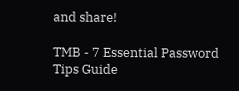and share!

TMB - 7 Essential Password Tips Guide